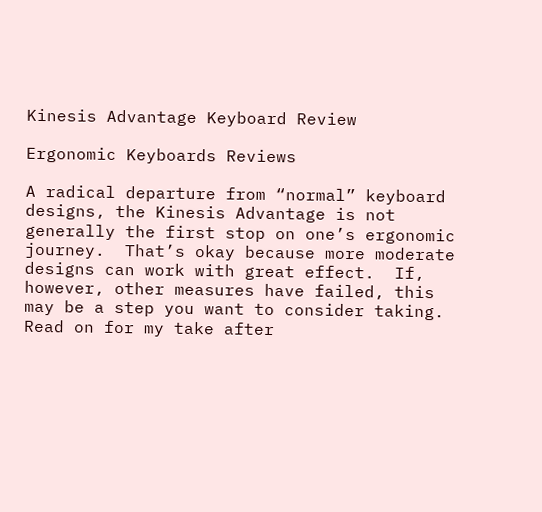Kinesis Advantage Keyboard Review

Ergonomic Keyboards Reviews

A radical departure from “normal” keyboard designs, the Kinesis Advantage is not generally the first stop on one’s ergonomic journey.  That’s okay because more moderate designs can work with great effect.  If, however, other measures have failed, this may be a step you want to consider taking.  Read on for my take after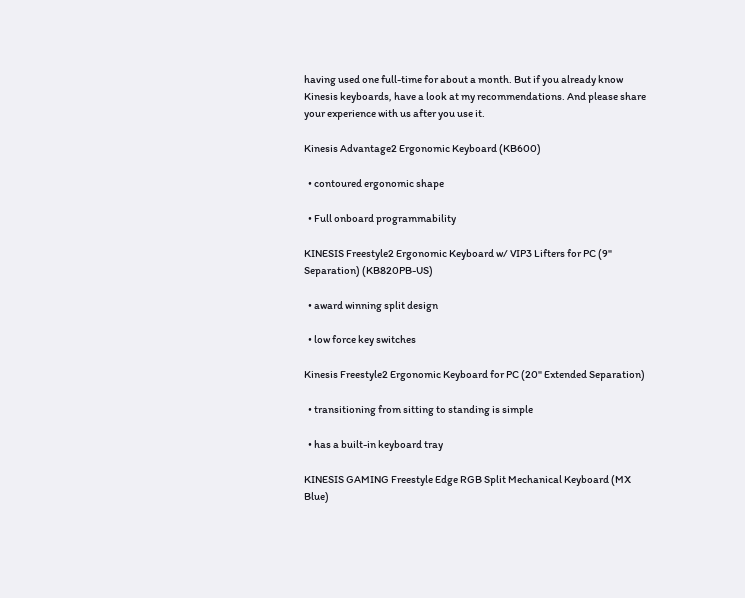having used one full-time for about a month. But if you already know Kinesis keyboards, have a look at my recommendations. And please share your experience with us after you use it.

Kinesis Advantage2 Ergonomic Keyboard (KB600)

  • contoured ergonomic shape

  • Full onboard programmability

KINESIS Freestyle2 Ergonomic Keyboard w/ VIP3 Lifters for PC (9" Separation) (KB820PB-US)

  • award winning split design

  • low force key switches

Kinesis Freestyle2 Ergonomic Keyboard for PC (20" Extended Separation)

  • transitioning from sitting to standing is simple

  • has a built-in keyboard tray

KINESIS GAMING Freestyle Edge RGB Split Mechanical Keyboard (MX Blue)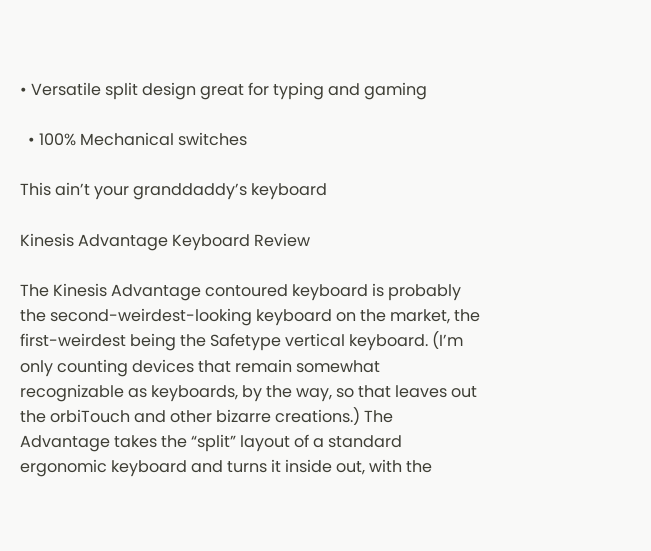• Versatile split design great for typing and gaming

  • 100% Mechanical switches

This ain’t your granddaddy’s keyboard

Kinesis Advantage Keyboard Review

The Kinesis Advantage contoured keyboard is probably the second-weirdest-looking keyboard on the market, the first-weirdest being the Safetype vertical keyboard. (I’m only counting devices that remain somewhat recognizable as keyboards, by the way, so that leaves out the orbiTouch and other bizarre creations.) The Advantage takes the “split” layout of a standard ergonomic keyboard and turns it inside out, with the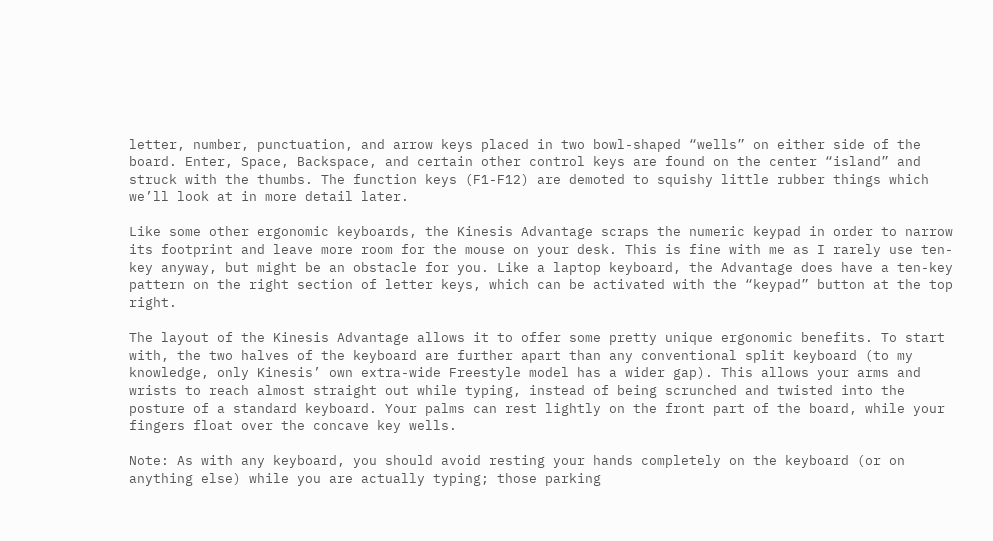letter, number, punctuation, and arrow keys placed in two bowl-shaped “wells” on either side of the board. Enter, Space, Backspace, and certain other control keys are found on the center “island” and struck with the thumbs. The function keys (F1-F12) are demoted to squishy little rubber things which we’ll look at in more detail later.

Like some other ergonomic keyboards, the Kinesis Advantage scraps the numeric keypad in order to narrow its footprint and leave more room for the mouse on your desk. This is fine with me as I rarely use ten-key anyway, but might be an obstacle for you. Like a laptop keyboard, the Advantage does have a ten-key pattern on the right section of letter keys, which can be activated with the “keypad” button at the top right.

The layout of the Kinesis Advantage allows it to offer some pretty unique ergonomic benefits. To start with, the two halves of the keyboard are further apart than any conventional split keyboard (to my knowledge, only Kinesis’ own extra-wide Freestyle model has a wider gap). This allows your arms and wrists to reach almost straight out while typing, instead of being scrunched and twisted into the posture of a standard keyboard. Your palms can rest lightly on the front part of the board, while your fingers float over the concave key wells.

Note: As with any keyboard, you should avoid resting your hands completely on the keyboard (or on anything else) while you are actually typing; those parking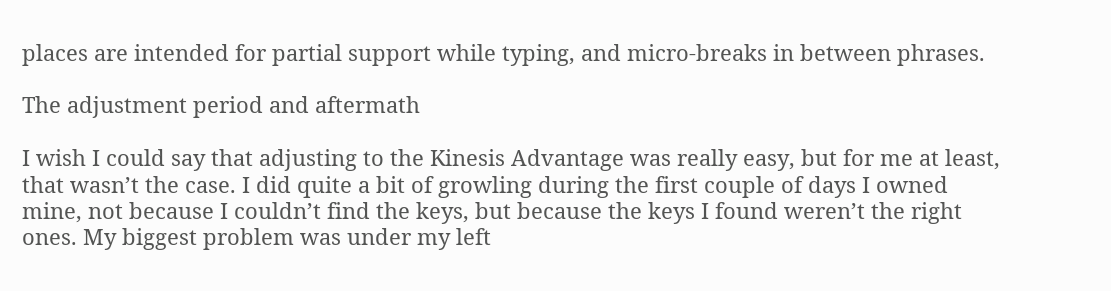places are intended for partial support while typing, and micro-breaks in between phrases.

The adjustment period and aftermath

I wish I could say that adjusting to the Kinesis Advantage was really easy, but for me at least, that wasn’t the case. I did quite a bit of growling during the first couple of days I owned mine, not because I couldn’t find the keys, but because the keys I found weren’t the right ones. My biggest problem was under my left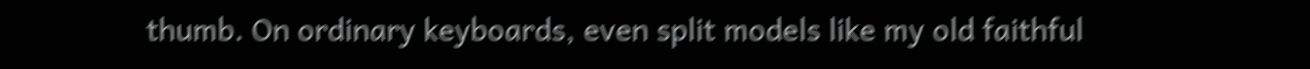thumb. On ordinary keyboards, even split models like my old faithful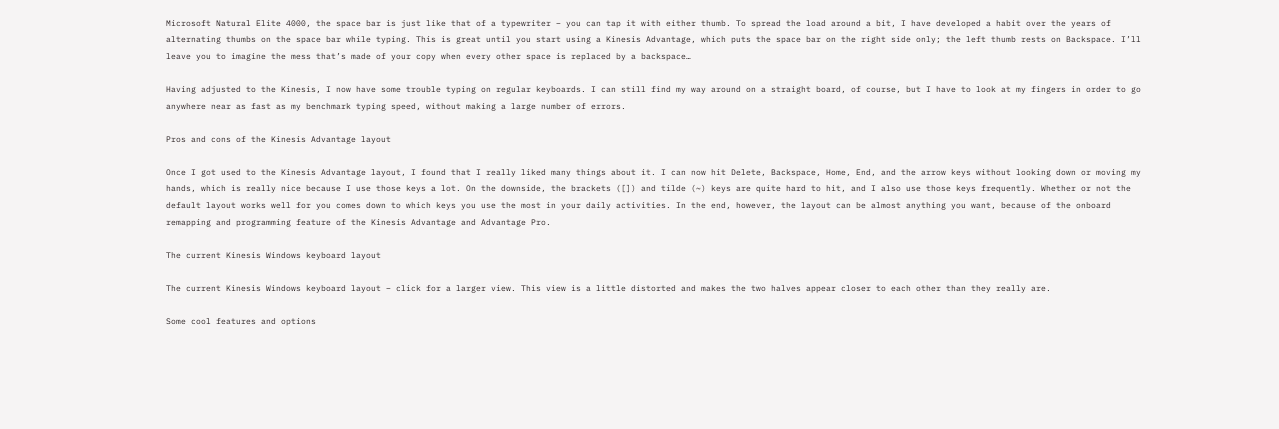Microsoft Natural Elite 4000, the space bar is just like that of a typewriter – you can tap it with either thumb. To spread the load around a bit, I have developed a habit over the years of alternating thumbs on the space bar while typing. This is great until you start using a Kinesis Advantage, which puts the space bar on the right side only; the left thumb rests on Backspace. I’ll leave you to imagine the mess that’s made of your copy when every other space is replaced by a backspace…

Having adjusted to the Kinesis, I now have some trouble typing on regular keyboards. I can still find my way around on a straight board, of course, but I have to look at my fingers in order to go anywhere near as fast as my benchmark typing speed, without making a large number of errors.

Pros and cons of the Kinesis Advantage layout

Once I got used to the Kinesis Advantage layout, I found that I really liked many things about it. I can now hit Delete, Backspace, Home, End, and the arrow keys without looking down or moving my hands, which is really nice because I use those keys a lot. On the downside, the brackets ([]) and tilde (~) keys are quite hard to hit, and I also use those keys frequently. Whether or not the default layout works well for you comes down to which keys you use the most in your daily activities. In the end, however, the layout can be almost anything you want, because of the onboard remapping and programming feature of the Kinesis Advantage and Advantage Pro.

The current Kinesis Windows keyboard layout

The current Kinesis Windows keyboard layout – click for a larger view. This view is a little distorted and makes the two halves appear closer to each other than they really are.

Some cool features and options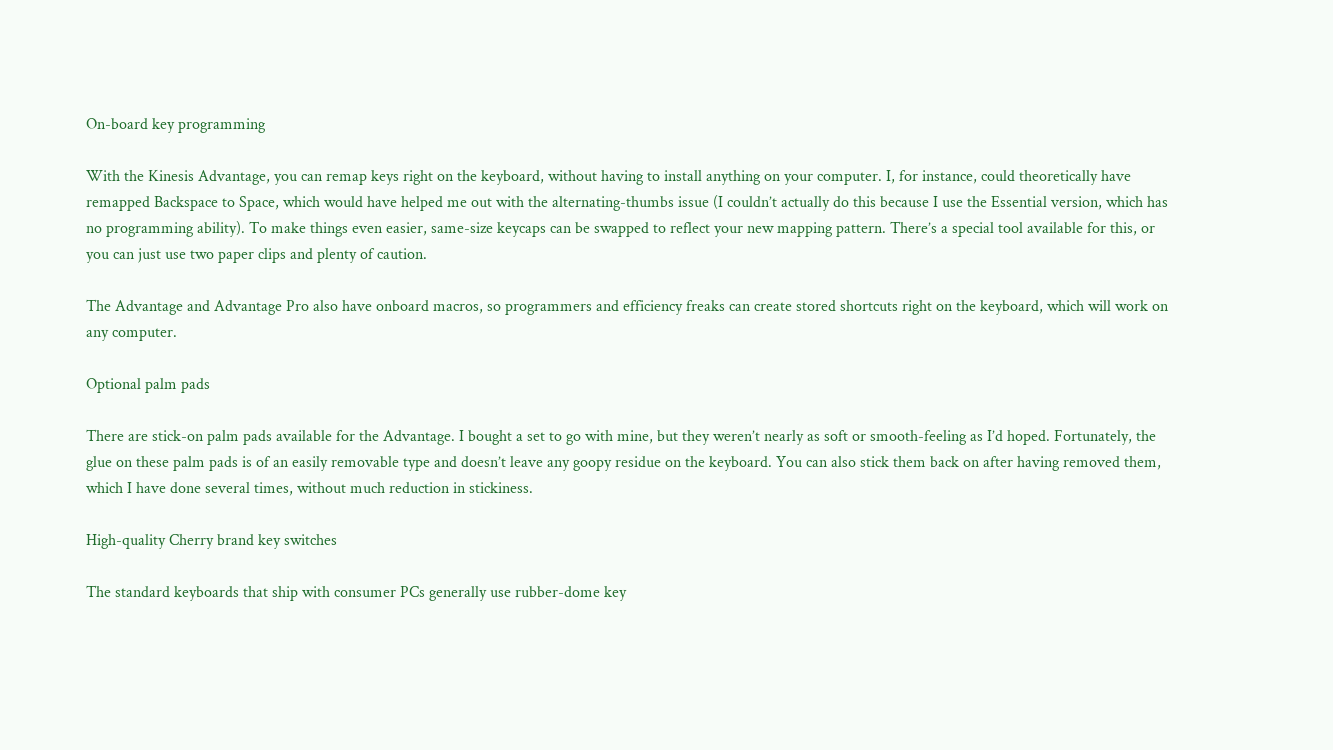On-board key programming

With the Kinesis Advantage, you can remap keys right on the keyboard, without having to install anything on your computer. I, for instance, could theoretically have remapped Backspace to Space, which would have helped me out with the alternating-thumbs issue (I couldn’t actually do this because I use the Essential version, which has no programming ability). To make things even easier, same-size keycaps can be swapped to reflect your new mapping pattern. There’s a special tool available for this, or you can just use two paper clips and plenty of caution.

The Advantage and Advantage Pro also have onboard macros, so programmers and efficiency freaks can create stored shortcuts right on the keyboard, which will work on any computer.

Optional palm pads

There are stick-on palm pads available for the Advantage. I bought a set to go with mine, but they weren’t nearly as soft or smooth-feeling as I’d hoped. Fortunately, the glue on these palm pads is of an easily removable type and doesn’t leave any goopy residue on the keyboard. You can also stick them back on after having removed them, which I have done several times, without much reduction in stickiness.

High-quality Cherry brand key switches

The standard keyboards that ship with consumer PCs generally use rubber-dome key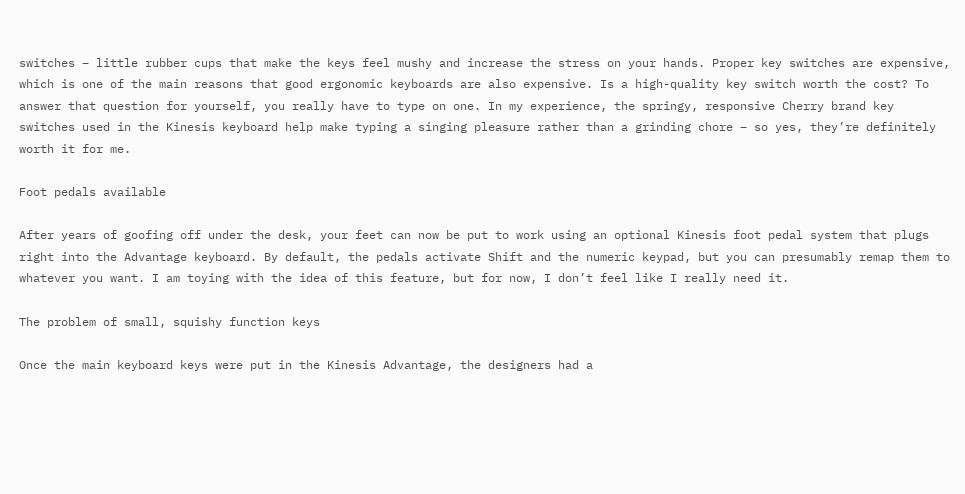switches – little rubber cups that make the keys feel mushy and increase the stress on your hands. Proper key switches are expensive, which is one of the main reasons that good ergonomic keyboards are also expensive. Is a high-quality key switch worth the cost? To answer that question for yourself, you really have to type on one. In my experience, the springy, responsive Cherry brand key switches used in the Kinesis keyboard help make typing a singing pleasure rather than a grinding chore – so yes, they’re definitely worth it for me.

Foot pedals available

After years of goofing off under the desk, your feet can now be put to work using an optional Kinesis foot pedal system that plugs right into the Advantage keyboard. By default, the pedals activate Shift and the numeric keypad, but you can presumably remap them to whatever you want. I am toying with the idea of this feature, but for now, I don’t feel like I really need it.

The problem of small, squishy function keys

Once the main keyboard keys were put in the Kinesis Advantage, the designers had a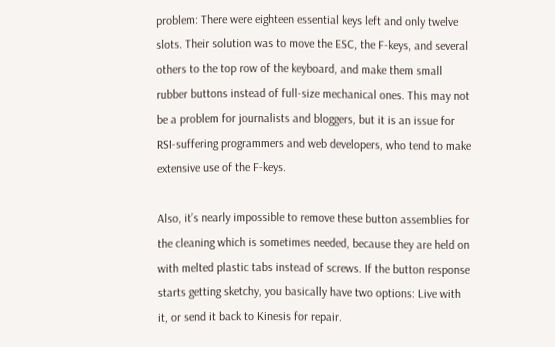problem: There were eighteen essential keys left and only twelve slots. Their solution was to move the ESC, the F-keys, and several others to the top row of the keyboard, and make them small rubber buttons instead of full-size mechanical ones. This may not be a problem for journalists and bloggers, but it is an issue for RSI-suffering programmers and web developers, who tend to make extensive use of the F-keys.

Also, it’s nearly impossible to remove these button assemblies for the cleaning which is sometimes needed, because they are held on with melted plastic tabs instead of screws. If the button response starts getting sketchy, you basically have two options: Live with it, or send it back to Kinesis for repair.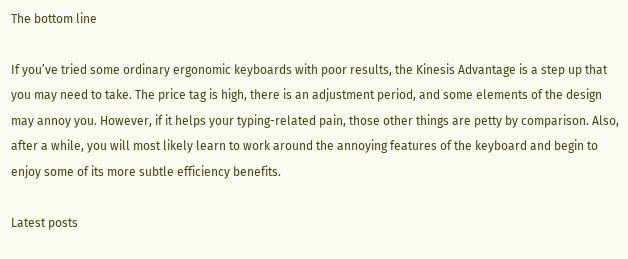The bottom line

If you’ve tried some ordinary ergonomic keyboards with poor results, the Kinesis Advantage is a step up that you may need to take. The price tag is high, there is an adjustment period, and some elements of the design may annoy you. However, if it helps your typing-related pain, those other things are petty by comparison. Also, after a while, you will most likely learn to work around the annoying features of the keyboard and begin to enjoy some of its more subtle efficiency benefits.

Latest posts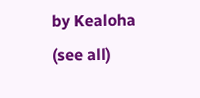by Kealoha (see all)